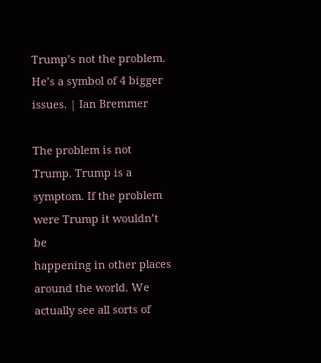Trump’s not the problem. He’s a symbol of 4 bigger issues. | Ian Bremmer

The problem is not Trump. Trump is a symptom. If the problem were Trump it wouldn’t be
happening in other places around the world. We actually see all sorts of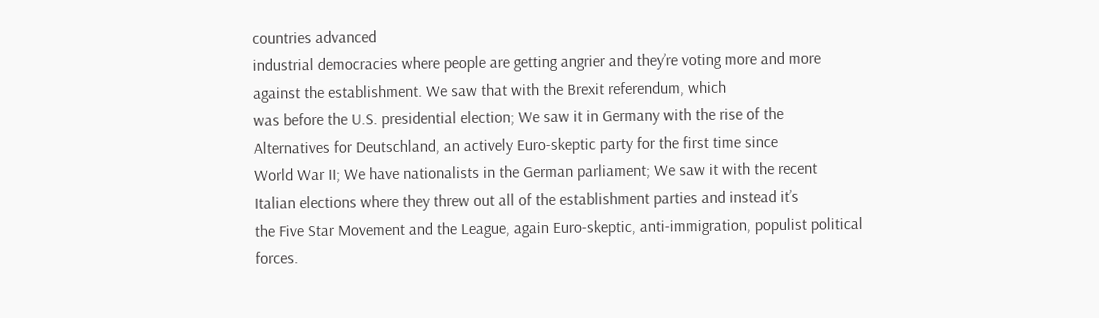countries advanced
industrial democracies where people are getting angrier and they’re voting more and more
against the establishment. We saw that with the Brexit referendum, which
was before the U.S. presidential election; We saw it in Germany with the rise of the
Alternatives for Deutschland, an actively Euro-skeptic party for the first time since
World War II; We have nationalists in the German parliament; We saw it with the recent
Italian elections where they threw out all of the establishment parties and instead it’s
the Five Star Movement and the League, again Euro-skeptic, anti-immigration, populist political
forces.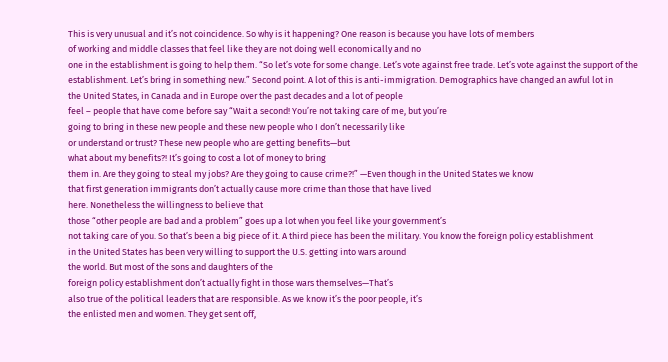This is very unusual and it’s not coincidence. So why is it happening? One reason is because you have lots of members
of working and middle classes that feel like they are not doing well economically and no
one in the establishment is going to help them. “So let’s vote for some change. Let’s vote against free trade. Let’s vote against the support of the establishment. Let’s bring in something new.” Second point. A lot of this is anti-immigration. Demographics have changed an awful lot in
the United States, in Canada and in Europe over the past decades and a lot of people
feel – people that have come before say “Wait a second! You’re not taking care of me, but you’re
going to bring in these new people and these new people who I don’t necessarily like
or understand or trust? These new people who are getting benefits—but
what about my benefits?! It’s going to cost a lot of money to bring
them in. Are they going to steal my jobs? Are they going to cause crime?!” —Even though in the United States we know
that first generation immigrants don’t actually cause more crime than those that have lived
here. Nonetheless the willingness to believe that
those “other people are bad and a problem” goes up a lot when you feel like your government’s
not taking care of you. So that’s been a big piece of it. A third piece has been the military. You know the foreign policy establishment
in the United States has been very willing to support the U.S. getting into wars around
the world. But most of the sons and daughters of the
foreign policy establishment don’t actually fight in those wars themselves—That’s
also true of the political leaders that are responsible. As we know it’s the poor people, it’s
the enlisted men and women. They get sent off,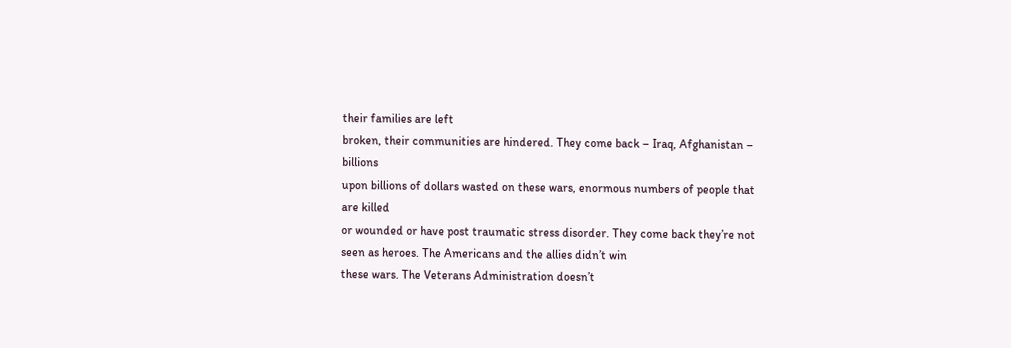their families are left
broken, their communities are hindered. They come back – Iraq, Afghanistan – billions
upon billions of dollars wasted on these wars, enormous numbers of people that are killed
or wounded or have post traumatic stress disorder. They come back they’re not seen as heroes. The Americans and the allies didn’t win
these wars. The Veterans Administration doesn’t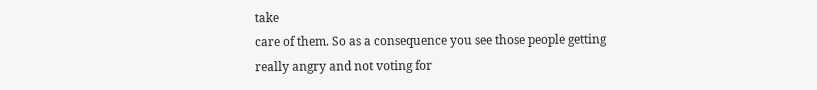take
care of them. So as a consequence you see those people getting
really angry and not voting for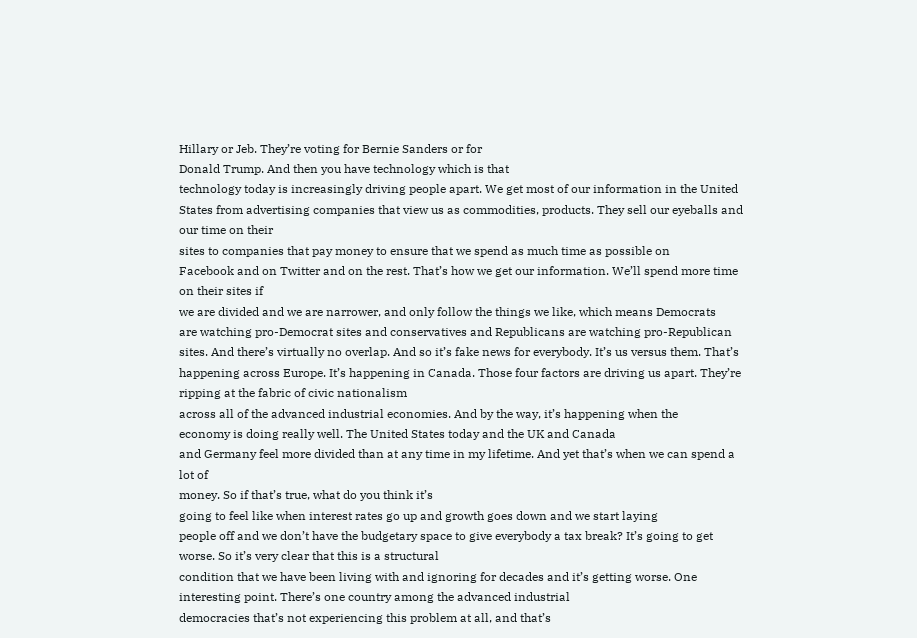Hillary or Jeb. They’re voting for Bernie Sanders or for
Donald Trump. And then you have technology which is that
technology today is increasingly driving people apart. We get most of our information in the United
States from advertising companies that view us as commodities, products. They sell our eyeballs and our time on their
sites to companies that pay money to ensure that we spend as much time as possible on
Facebook and on Twitter and on the rest. That’s how we get our information. We’ll spend more time on their sites if
we are divided and we are narrower, and only follow the things we like, which means Democrats
are watching pro-Democrat sites and conservatives and Republicans are watching pro-Republican
sites. And there’s virtually no overlap. And so it’s fake news for everybody. It’s us versus them. That’s happening across Europe. It’s happening in Canada. Those four factors are driving us apart. They’re ripping at the fabric of civic nationalism
across all of the advanced industrial economies. And by the way, it’s happening when the
economy is doing really well. The United States today and the UK and Canada
and Germany feel more divided than at any time in my lifetime. And yet that’s when we can spend a lot of
money. So if that’s true, what do you think it’s
going to feel like when interest rates go up and growth goes down and we start laying
people off and we don’t have the budgetary space to give everybody a tax break? It’s going to get worse. So it’s very clear that this is a structural
condition that we have been living with and ignoring for decades and it’s getting worse. One interesting point. There’s one country among the advanced industrial
democracies that’s not experiencing this problem at all, and that’s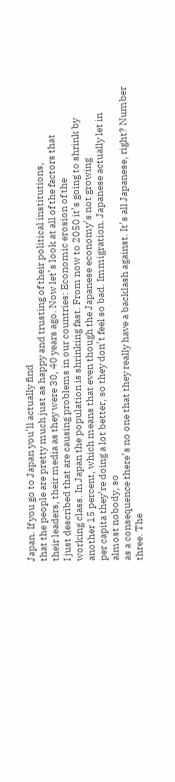Japan. If you go to Japan you’ll actually find
that the people are pretty much just as happy and trusting of their political institutions,
their leaders, their media as they were 30, 40 years ago. Now let’s look at all of the factors that
I just described that are causing problems in our countries: Economic erosion of the
working class. In Japan the population is shrinking fast. From now to 2050 it’s going to shrink by
another 15 percent, which means that even though the Japanese economy’s not growing
per capita they’re doing a lot better, so they don’t feel so bad. Immigration. Japanese actually let in almost nobody, so
as a consequence there’s no one that they really have a backlash against. It’s all Japanese, right? Number three. The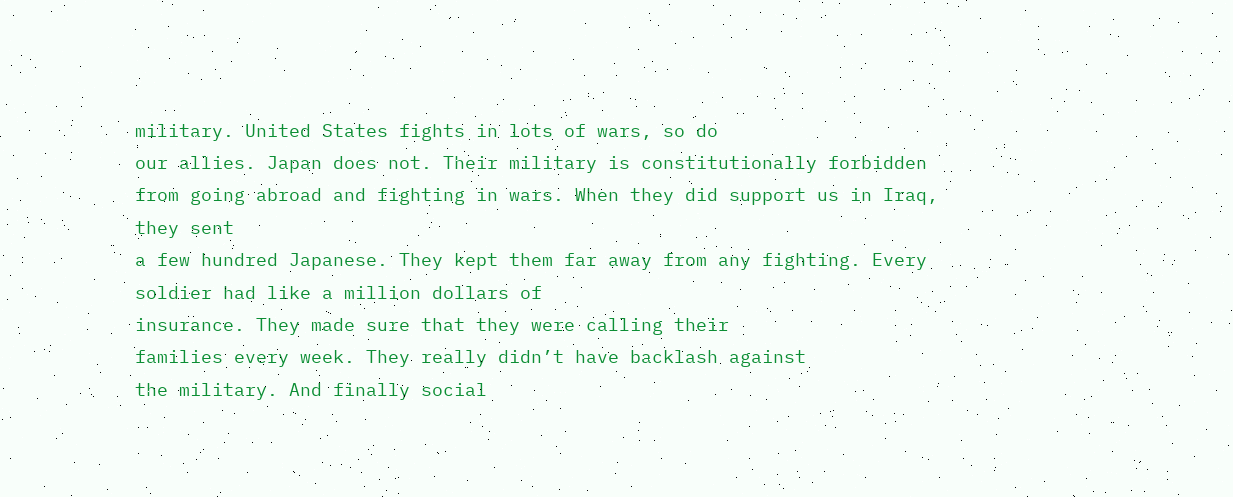military. United States fights in lots of wars, so do
our allies. Japan does not. Their military is constitutionally forbidden
from going abroad and fighting in wars. When they did support us in Iraq, they sent
a few hundred Japanese. They kept them far away from any fighting. Every soldier had like a million dollars of
insurance. They made sure that they were calling their
families every week. They really didn’t have backlash against
the military. And finally social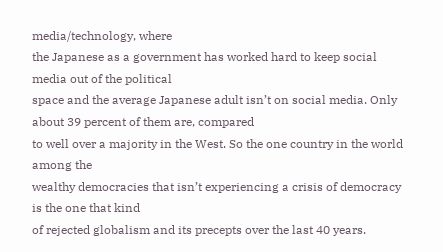media/technology, where
the Japanese as a government has worked hard to keep social media out of the political
space and the average Japanese adult isn’t on social media. Only about 39 percent of them are, compared
to well over a majority in the West. So the one country in the world among the
wealthy democracies that isn’t experiencing a crisis of democracy is the one that kind
of rejected globalism and its precepts over the last 40 years.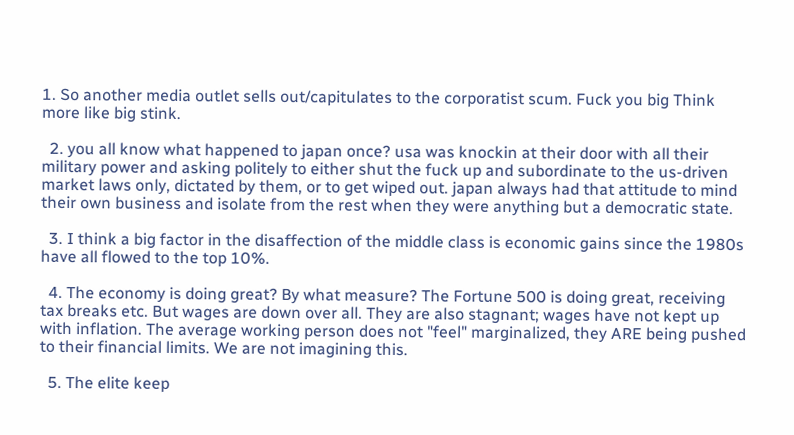1. So another media outlet sells out/capitulates to the corporatist scum. Fuck you big Think more like big stink.

  2. you all know what happened to japan once? usa was knockin at their door with all their military power and asking politely to either shut the fuck up and subordinate to the us-driven market laws only, dictated by them, or to get wiped out. japan always had that attitude to mind their own business and isolate from the rest when they were anything but a democratic state.

  3. I think a big factor in the disaffection of the middle class is economic gains since the 1980s have all flowed to the top 10%.

  4. The economy is doing great? By what measure? The Fortune 500 is doing great, receiving tax breaks etc. But wages are down over all. They are also stagnant; wages have not kept up with inflation. The average working person does not "feel" marginalized, they ARE being pushed to their financial limits. We are not imagining this.

  5. The elite keep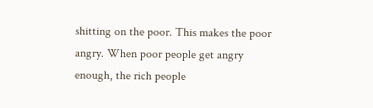shitting on the poor. This makes the poor angry. When poor people get angry enough, the rich people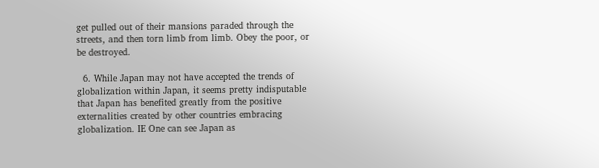get pulled out of their mansions paraded through the streets, and then torn limb from limb. Obey the poor, or be destroyed.

  6. While Japan may not have accepted the trends of globalization within Japan, it seems pretty indisputable that Japan has benefited greatly from the positive externalities created by other countries embracing globalization. IE One can see Japan as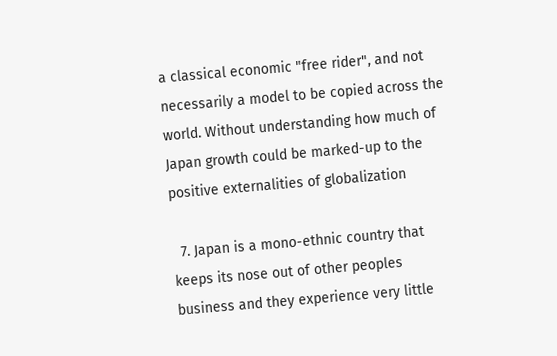a classical economic "free rider", and not necessarily a model to be copied across the world. Without understanding how much of Japan growth could be marked-up to the positive externalities of globalization

  7. Japan is a mono-ethnic country that keeps its nose out of other peoples business and they experience very little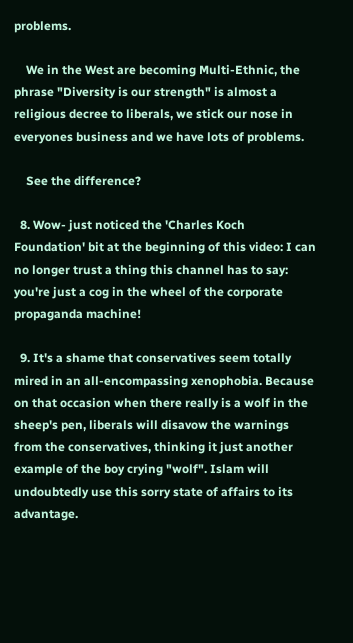problems.

    We in the West are becoming Multi-Ethnic, the phrase "Diversity is our strength" is almost a religious decree to liberals, we stick our nose in everyones business and we have lots of problems.

    See the difference?

  8. Wow- just noticed the 'Charles Koch Foundation' bit at the beginning of this video: I can no longer trust a thing this channel has to say: you're just a cog in the wheel of the corporate propaganda machine!

  9. It's a shame that conservatives seem totally mired in an all-encompassing xenophobia. Because on that occasion when there really is a wolf in the sheep's pen, liberals will disavow the warnings from the conservatives, thinking it just another example of the boy crying "wolf". Islam will undoubtedly use this sorry state of affairs to its advantage.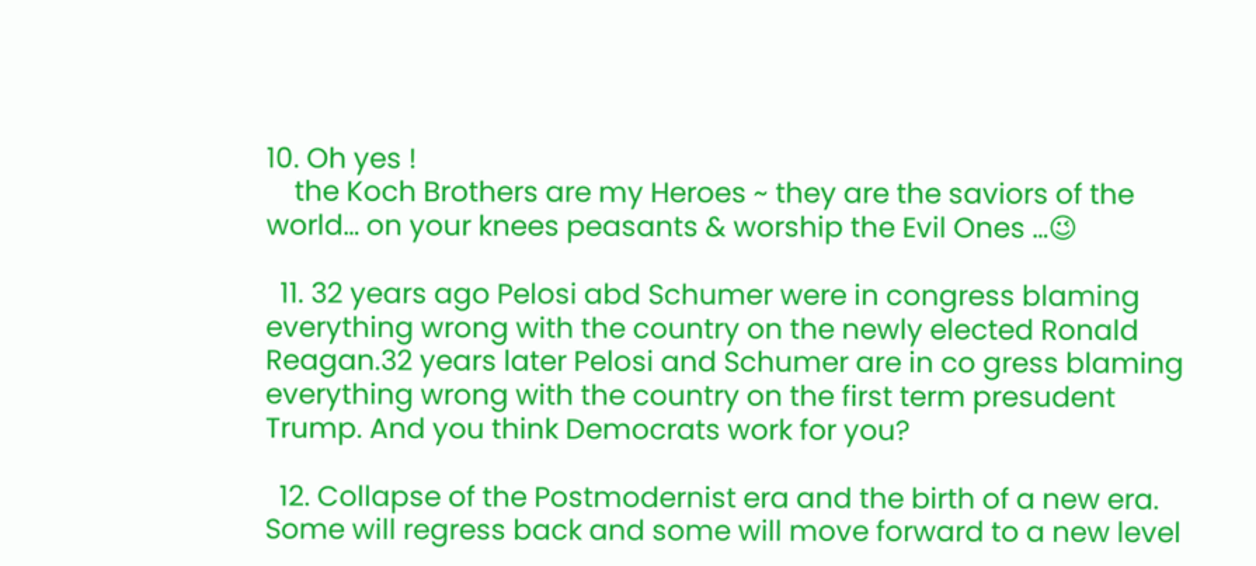10. Oh yes !
    the Koch Brothers are my Heroes ~ they are the saviors of the world… on your knees peasants & worship the Evil Ones …😉

  11. 32 years ago Pelosi abd Schumer were in congress blaming everything wrong with the country on the newly elected Ronald Reagan.32 years later Pelosi and Schumer are in co gress blaming everything wrong with the country on the first term presudent Trump. And you think Democrats work for you?

  12. Collapse of the Postmodernist era and the birth of a new era. Some will regress back and some will move forward to a new level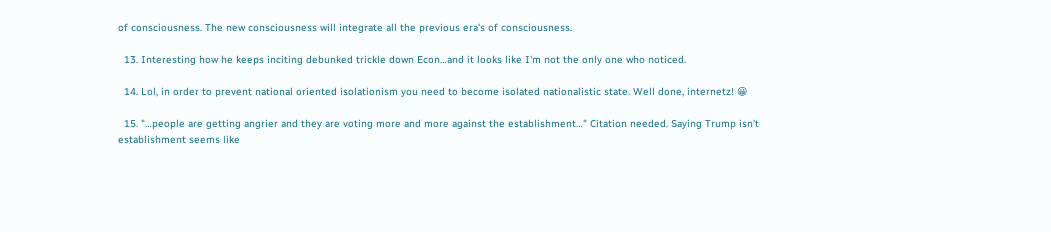of consciousness. The new consciousness will integrate all the previous era's of consciousness.

  13. Interesting how he keeps inciting debunked trickle down Econ…and it looks like I'm not the only one who noticed.

  14. Lol, in order to prevent national oriented isolationism you need to become isolated nationalistic state. Well done, internetz! 😀

  15. "…people are getting angrier and they are voting more and more against the establishment…" Citation needed. Saying Trump isn't establishment seems like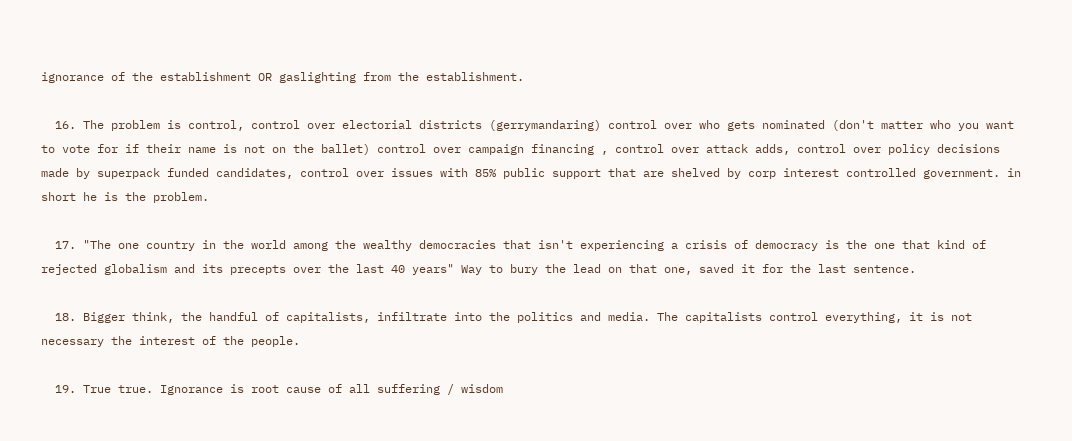ignorance of the establishment OR gaslighting from the establishment.

  16. The problem is control, control over electorial districts (gerrymandaring) control over who gets nominated (don't matter who you want to vote for if their name is not on the ballet) control over campaign financing , control over attack adds, control over policy decisions made by superpack funded candidates, control over issues with 85% public support that are shelved by corp interest controlled government. in short he is the problem.

  17. "The one country in the world among the wealthy democracies that isn't experiencing a crisis of democracy is the one that kind of rejected globalism and its precepts over the last 40 years" Way to bury the lead on that one, saved it for the last sentence.

  18. Bigger think, the handful of capitalists, infiltrate into the politics and media. The capitalists control everything, it is not necessary the interest of the people.

  19. True true. Ignorance is root cause of all suffering / wisdom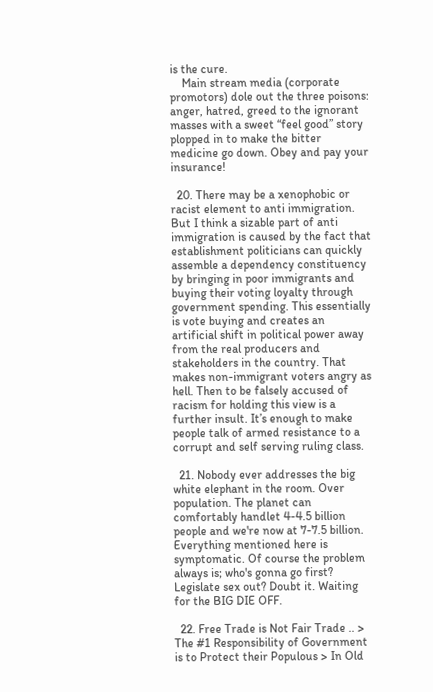is the cure.
    Main stream media (corporate promotors) dole out the three poisons: anger, hatred, greed to the ignorant masses with a sweet “feel good” story plopped in to make the bitter medicine go down. Obey and pay your insurance!

  20. There may be a xenophobic or racist element to anti immigration. But I think a sizable part of anti immigration is caused by the fact that establishment politicians can quickly assemble a dependency constituency by bringing in poor immigrants and buying their voting loyalty through government spending. This essentially is vote buying and creates an artificial shift in political power away from the real producers and stakeholders in the country. That makes non-immigrant voters angry as hell. Then to be falsely accused of racism for holding this view is a further insult. It’s enough to make people talk of armed resistance to a corrupt and self serving ruling class.

  21. Nobody ever addresses the big white elephant in the room. Over population. The planet can comfortably handlet 4-4.5 billion people and we're now at 7-7.5 billion. Everything mentioned here is symptomatic. Of course the problem always is; who's gonna go first? Legislate sex out? Doubt it. Waiting for the BIG DIE OFF.

  22. Free Trade is Not Fair Trade .. > The #1 Responsibility of Government is to Protect their Populous > In Old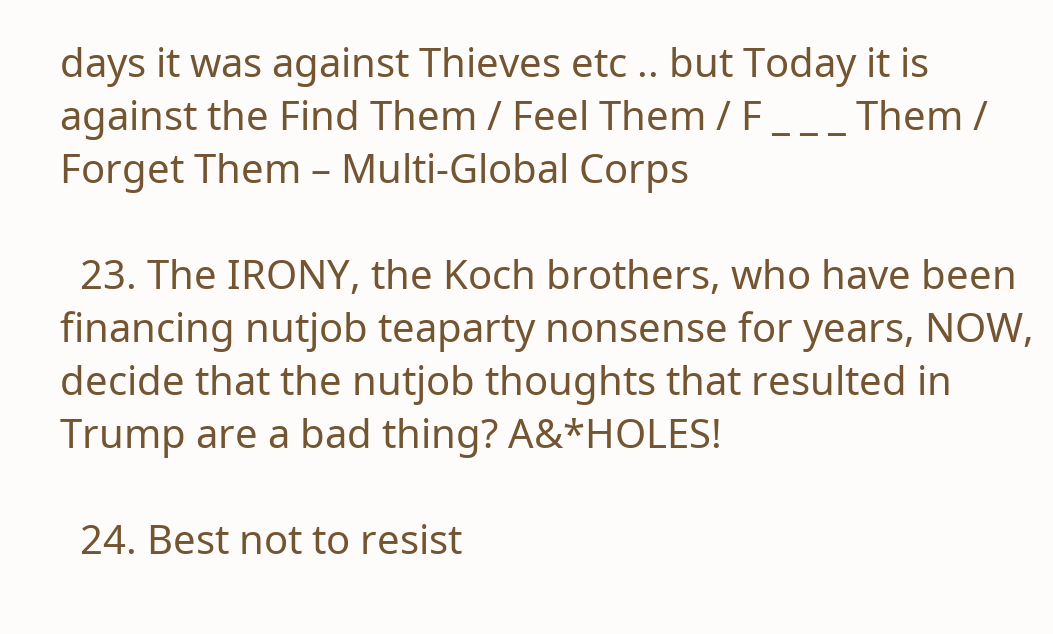days it was against Thieves etc .. but Today it is against the Find Them / Feel Them / F _ _ _ Them / Forget Them – Multi-Global Corps

  23. The IRONY, the Koch brothers, who have been financing nutjob teaparty nonsense for years, NOW, decide that the nutjob thoughts that resulted in Trump are a bad thing? A&*HOLES!

  24. Best not to resist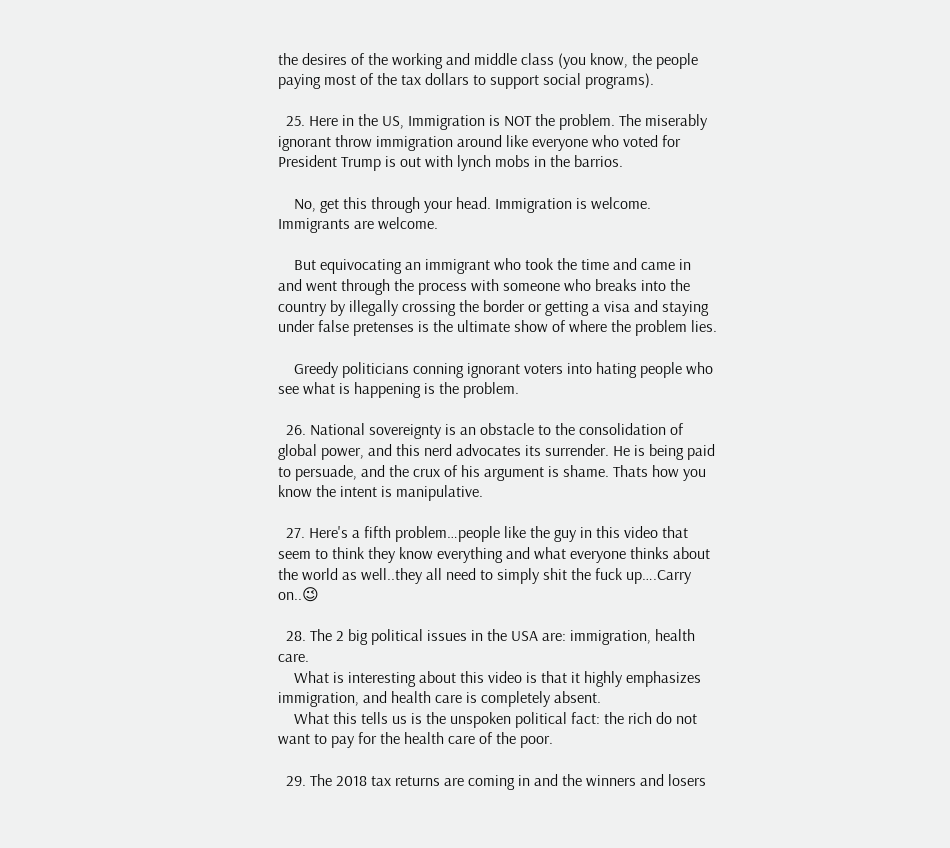the desires of the working and middle class (you know, the people paying most of the tax dollars to support social programs).

  25. Here in the US, Immigration is NOT the problem. The miserably ignorant throw immigration around like everyone who voted for President Trump is out with lynch mobs in the barrios.

    No, get this through your head. Immigration is welcome. Immigrants are welcome.

    But equivocating an immigrant who took the time and came in and went through the process with someone who breaks into the country by illegally crossing the border or getting a visa and staying under false pretenses is the ultimate show of where the problem lies.

    Greedy politicians conning ignorant voters into hating people who see what is happening is the problem.

  26. National sovereignty is an obstacle to the consolidation of global power, and this nerd advocates its surrender. He is being paid to persuade, and the crux of his argument is shame. Thats how you know the intent is manipulative.

  27. Here's a fifth problem…people like the guy in this video that seem to think they know everything and what everyone thinks about the world as well..they all need to simply shit the fuck up….Carry on..😉

  28. The 2 big political issues in the USA are: immigration, health care.
    What is interesting about this video is that it highly emphasizes immigration, and health care is completely absent.
    What this tells us is the unspoken political fact: the rich do not want to pay for the health care of the poor.

  29. The 2018 tax returns are coming in and the winners and losers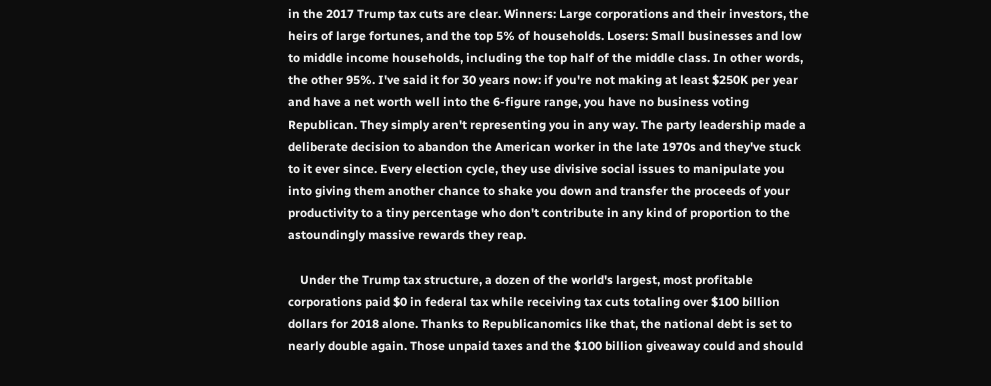in the 2017 Trump tax cuts are clear. Winners: Large corporations and their investors, the heirs of large fortunes, and the top 5% of households. Losers: Small businesses and low to middle income households, including the top half of the middle class. In other words, the other 95%. I've said it for 30 years now: if you're not making at least $250K per year and have a net worth well into the 6-figure range, you have no business voting Republican. They simply aren't representing you in any way. The party leadership made a deliberate decision to abandon the American worker in the late 1970s and they've stuck to it ever since. Every election cycle, they use divisive social issues to manipulate you into giving them another chance to shake you down and transfer the proceeds of your productivity to a tiny percentage who don't contribute in any kind of proportion to the astoundingly massive rewards they reap.

    Under the Trump tax structure, a dozen of the world's largest, most profitable corporations paid $0 in federal tax while receiving tax cuts totaling over $100 billion dollars for 2018 alone. Thanks to Republicanomics like that, the national debt is set to nearly double again. Those unpaid taxes and the $100 billion giveaway could and should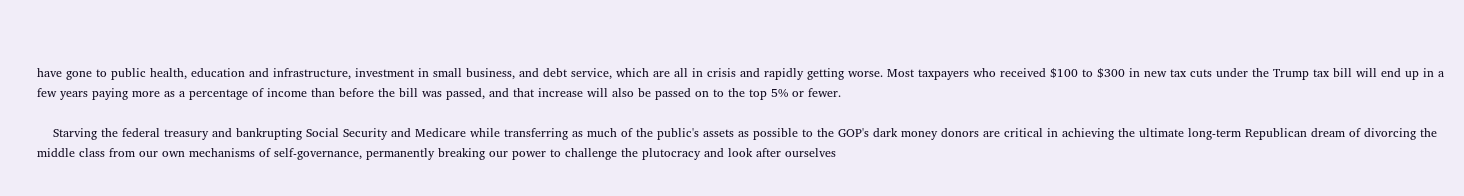have gone to public health, education and infrastructure, investment in small business, and debt service, which are all in crisis and rapidly getting worse. Most taxpayers who received $100 to $300 in new tax cuts under the Trump tax bill will end up in a few years paying more as a percentage of income than before the bill was passed, and that increase will also be passed on to the top 5% or fewer.

    Starving the federal treasury and bankrupting Social Security and Medicare while transferring as much of the public's assets as possible to the GOP's dark money donors are critical in achieving the ultimate long-term Republican dream of divorcing the middle class from our own mechanisms of self-governance, permanently breaking our power to challenge the plutocracy and look after ourselves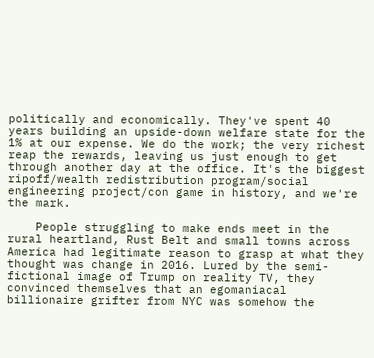politically and economically. They've spent 40 years building an upside-down welfare state for the 1% at our expense. We do the work; the very richest reap the rewards, leaving us just enough to get through another day at the office. It's the biggest ripoff/wealth redistribution program/social engineering project/con game in history, and we're the mark.

    People struggling to make ends meet in the rural heartland, Rust Belt and small towns across America had legitimate reason to grasp at what they thought was change in 2016. Lured by the semi-fictional image of Trump on reality TV, they convinced themselves that an egomaniacal billionaire grifter from NYC was somehow the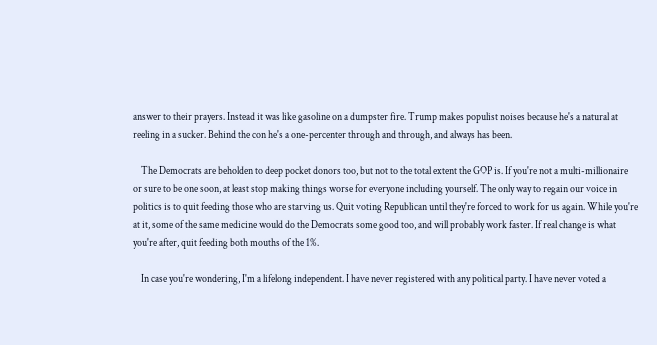answer to their prayers. Instead it was like gasoline on a dumpster fire. Trump makes populist noises because he's a natural at reeling in a sucker. Behind the con he's a one-percenter through and through, and always has been.

    The Democrats are beholden to deep pocket donors too, but not to the total extent the GOP is. If you're not a multi-millionaire or sure to be one soon, at least stop making things worse for everyone including yourself. The only way to regain our voice in politics is to quit feeding those who are starving us. Quit voting Republican until they're forced to work for us again. While you're at it, some of the same medicine would do the Democrats some good too, and will probably work faster. If real change is what you're after, quit feeding both mouths of the 1%.

    In case you're wondering, I'm a lifelong independent. I have never registered with any political party. I have never voted a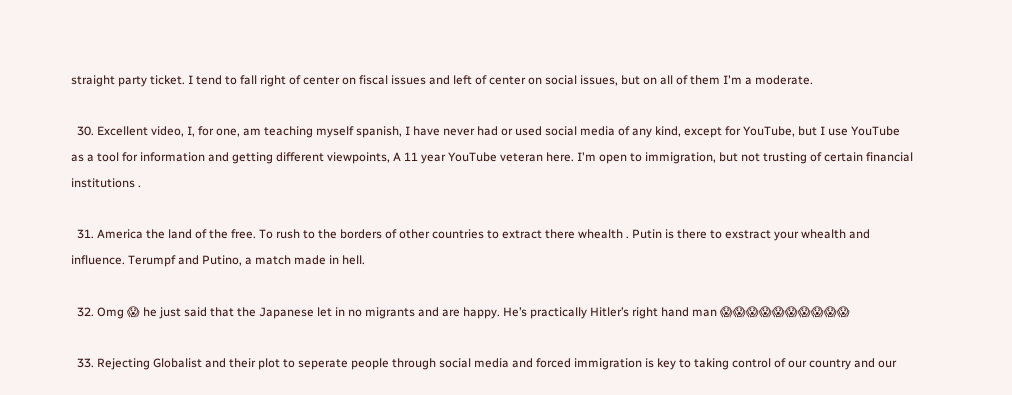straight party ticket. I tend to fall right of center on fiscal issues and left of center on social issues, but on all of them I'm a moderate.

  30. Excellent video, I, for one, am teaching myself spanish, I have never had or used social media of any kind, except for YouTube, but I use YouTube as a tool for information and getting different viewpoints, A 11 year YouTube veteran here. I'm open to immigration, but not trusting of certain financial institutions .

  31. America the land of the free. To rush to the borders of other countries to extract there whealth . Putin is there to exstract your whealth and influence. Terumpf and Putino, a match made in hell.

  32. Omg 😱 he just said that the Japanese let in no migrants and are happy. He’s practically Hitler’s right hand man 😱😱😱😱😱😱😱😱😱😱

  33. Rejecting Globalist and their plot to seperate people through social media and forced immigration is key to taking control of our country and our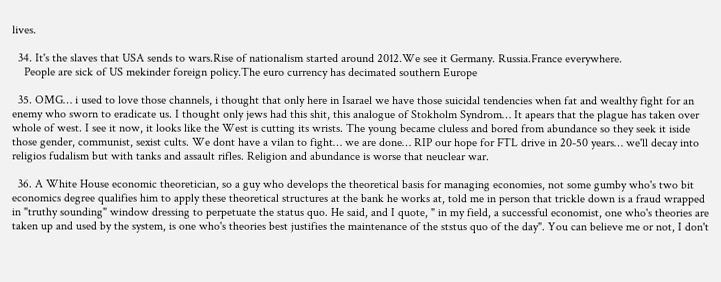lives.

  34. It's the slaves that USA sends to wars.Rise of nationalism started around 2012.We see it Germany. Russia.France everywhere.
    People are sick of US mekinder foreign policy.The euro currency has decimated southern Europe

  35. OMG… i used to love those channels, i thought that only here in Isarael we have those suicidal tendencies when fat and wealthy fight for an enemy who sworn to eradicate us. I thought only jews had this shit, this analogue of Stokholm Syndrom… It apears that the plague has taken over whole of west. I see it now, it looks like the West is cutting its wrists. The young became cluless and bored from abundance so they seek it iside those gender, communist, sexist cults. We dont have a vilan to fight… we are done… RIP our hope for FTL drive in 20-50 years… we'll decay into religios fudalism but with tanks and assault rifles. Religion and abundance is worse that neuclear war.

  36. A White House economic theoretician, so a guy who develops the theoretical basis for managing economies, not some gumby who's two bit economics degree qualifies him to apply these theoretical structures at the bank he works at, told me in person that trickle down is a fraud wrapped in "truthy sounding" window dressing to perpetuate the status quo. He said, and I quote, " in my field, a successful economist, one who's theories are taken up and used by the system, is one who's theories best justifies the maintenance of the ststus quo of the day". You can believe me or not, I don't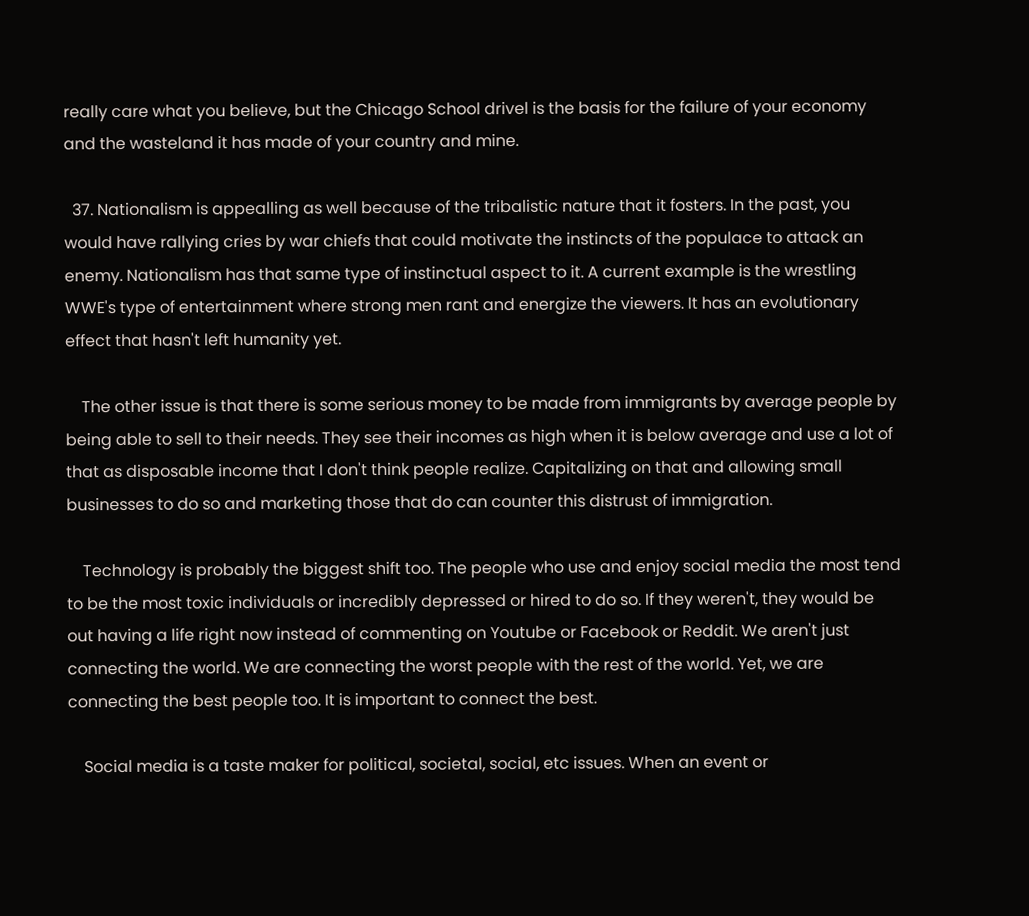really care what you believe, but the Chicago School drivel is the basis for the failure of your economy and the wasteland it has made of your country and mine.

  37. Nationalism is appealling as well because of the tribalistic nature that it fosters. In the past, you would have rallying cries by war chiefs that could motivate the instincts of the populace to attack an enemy. Nationalism has that same type of instinctual aspect to it. A current example is the wrestling WWE's type of entertainment where strong men rant and energize the viewers. It has an evolutionary effect that hasn't left humanity yet.

    The other issue is that there is some serious money to be made from immigrants by average people by being able to sell to their needs. They see their incomes as high when it is below average and use a lot of that as disposable income that I don't think people realize. Capitalizing on that and allowing small businesses to do so and marketing those that do can counter this distrust of immigration.

    Technology is probably the biggest shift too. The people who use and enjoy social media the most tend to be the most toxic individuals or incredibly depressed or hired to do so. If they weren't, they would be out having a life right now instead of commenting on Youtube or Facebook or Reddit. We aren't just connecting the world. We are connecting the worst people with the rest of the world. Yet, we are connecting the best people too. It is important to connect the best.

    Social media is a taste maker for political, societal, social, etc issues. When an event or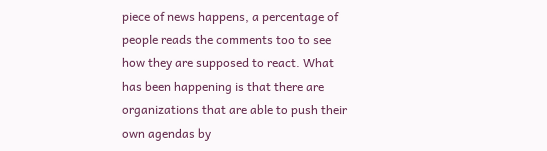piece of news happens, a percentage of people reads the comments too to see how they are supposed to react. What has been happening is that there are organizations that are able to push their own agendas by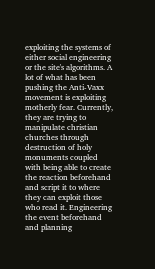exploiting the systems of either social engineering or the site's algorithms. A lot of what has been pushing the Anti-Vaxx movement is exploiting motherly fear. Currently, they are trying to manipulate christian churches through destruction of holy monuments coupled with being able to create the reaction beforehand and script it to where they can exploit those who read it. Engineering the event beforehand and planning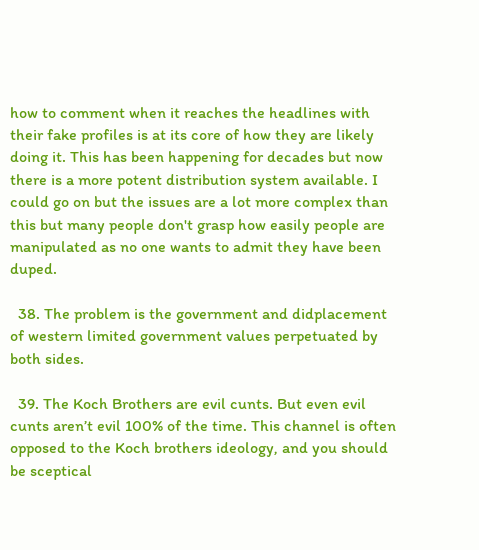how to comment when it reaches the headlines with their fake profiles is at its core of how they are likely doing it. This has been happening for decades but now there is a more potent distribution system available. I could go on but the issues are a lot more complex than this but many people don't grasp how easily people are manipulated as no one wants to admit they have been duped.

  38. The problem is the government and didplacement of western limited government values perpetuated by both sides.

  39. The Koch Brothers are evil cunts. But even evil cunts aren’t evil 100% of the time. This channel is often opposed to the Koch brothers ideology, and you should be sceptical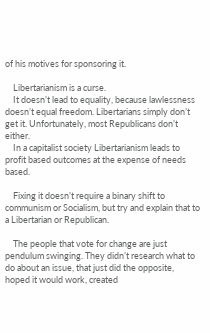of his motives for sponsoring it.

    Libertarianism is a curse.
    It doesn’t lead to equality, because lawlessness doesn’t equal freedom. Libertarians simply don’t get it. Unfortunately, most Republicans don’t either.
    In a capitalist society Libertarianism leads to profit based outcomes at the expense of needs based.

    Fixing it doesn’t require a binary shift to communism or Socialism, but try and explain that to a Libertarian or Republican.

    The people that vote for change are just pendulum swinging. They didn’t research what to do about an issue, that just did the opposite, hoped it would work, created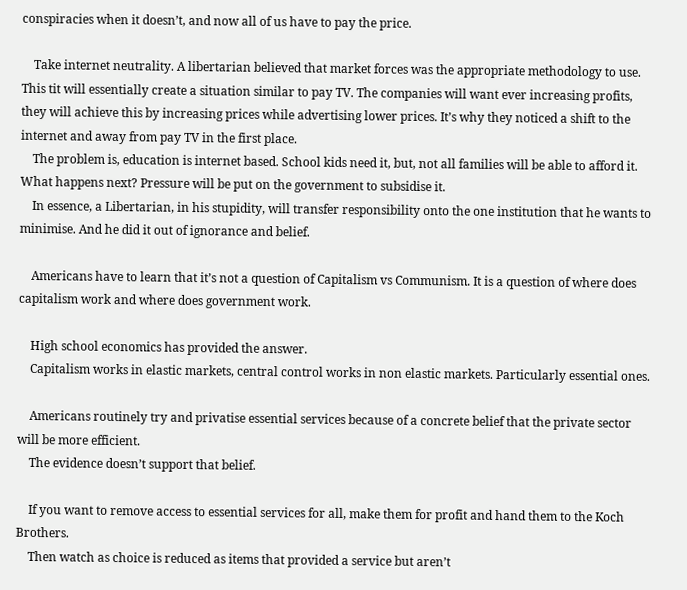conspiracies when it doesn’t, and now all of us have to pay the price.

    Take internet neutrality. A libertarian believed that market forces was the appropriate methodology to use. This tit will essentially create a situation similar to pay TV. The companies will want ever increasing profits, they will achieve this by increasing prices while advertising lower prices. It’s why they noticed a shift to the internet and away from pay TV in the first place.
    The problem is, education is internet based. School kids need it, but, not all families will be able to afford it. What happens next? Pressure will be put on the government to subsidise it.
    In essence, a Libertarian, in his stupidity, will transfer responsibility onto the one institution that he wants to minimise. And he did it out of ignorance and belief.

    Americans have to learn that it’s not a question of Capitalism vs Communism. It is a question of where does capitalism work and where does government work.

    High school economics has provided the answer.
    Capitalism works in elastic markets, central control works in non elastic markets. Particularly essential ones.

    Americans routinely try and privatise essential services because of a concrete belief that the private sector will be more efficient.
    The evidence doesn’t support that belief.

    If you want to remove access to essential services for all, make them for profit and hand them to the Koch Brothers.
    Then watch as choice is reduced as items that provided a service but aren’t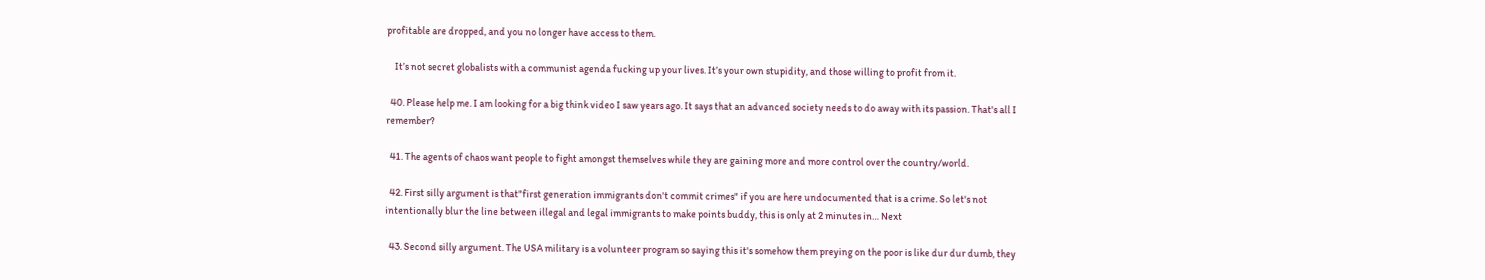profitable are dropped, and you no longer have access to them.

    It’s not secret globalists with a communist agenda fucking up your lives. It’s your own stupidity, and those willing to profit from it.

  40. Please help me. I am looking for a big think video I saw years ago. It says that an advanced society needs to do away with its passion. That's all I remember?

  41. The agents of chaos want people to fight amongst themselves while they are gaining more and more control over the country/world.

  42. First silly argument is that"first generation immigrants don't commit crimes" if you are here undocumented that is a crime. So let's not intentionally blur the line between illegal and legal immigrants to make points buddy, this is only at 2 minutes in… Next

  43. Second silly argument. The USA military is a volunteer program so saying this it's somehow them preying on the poor is like dur dur dumb, they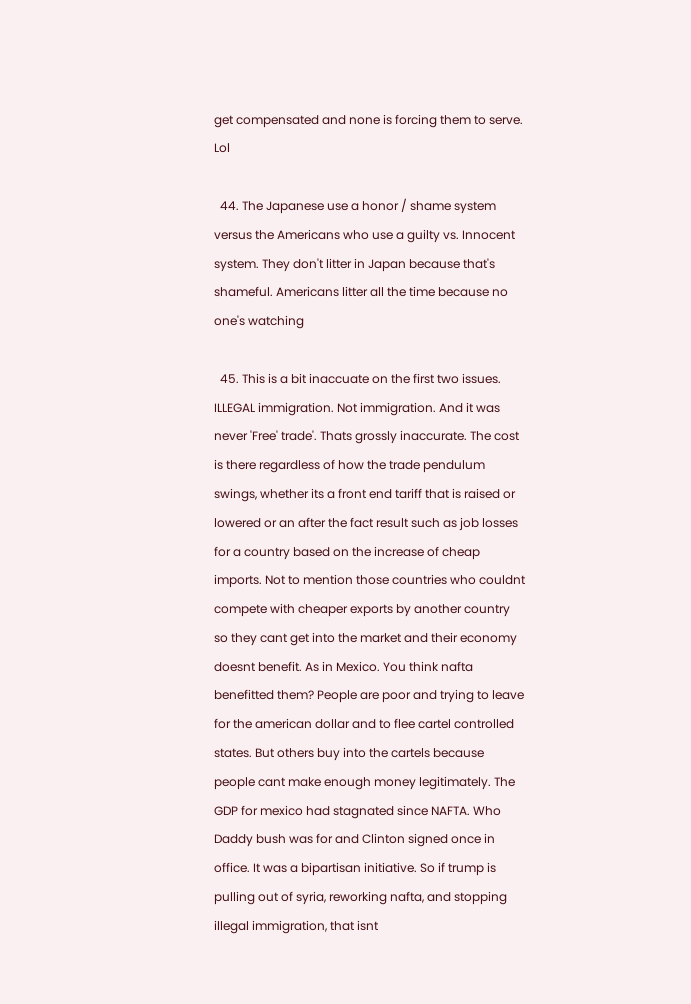get compensated and none is forcing them to serve. Lol

  44. The Japanese use a honor / shame system versus the Americans who use a guilty vs. Innocent system. They don't litter in Japan because that's shameful. Americans litter all the time because no one's watching

  45. This is a bit inaccuate on the first two issues. ILLEGAL immigration. Not immigration. And it was never 'Free' trade'. Thats grossly inaccurate. The cost is there regardless of how the trade pendulum swings, whether its a front end tariff that is raised or lowered or an after the fact result such as job losses for a country based on the increase of cheap imports. Not to mention those countries who couldnt compete with cheaper exports by another country so they cant get into the market and their economy doesnt benefit. As in Mexico. You think nafta benefitted them? People are poor and trying to leave for the american dollar and to flee cartel controlled states. But others buy into the cartels because people cant make enough money legitimately. The GDP for mexico had stagnated since NAFTA. Who Daddy bush was for and Clinton signed once in office. It was a bipartisan initiative. So if trump is pulling out of syria, reworking nafta, and stopping illegal immigration, that isnt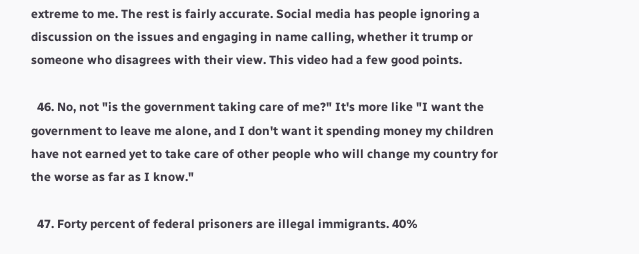extreme to me. The rest is fairly accurate. Social media has people ignoring a discussion on the issues and engaging in name calling, whether it trump or someone who disagrees with their view. This video had a few good points.

  46. No, not "is the government taking care of me?" It's more like "I want the government to leave me alone, and I don't want it spending money my children have not earned yet to take care of other people who will change my country for the worse as far as I know."

  47. Forty percent of federal prisoners are illegal immigrants. 40%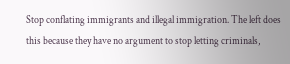Stop conflating immigrants and illegal immigration. The left does this because they have no argument to stop letting criminals,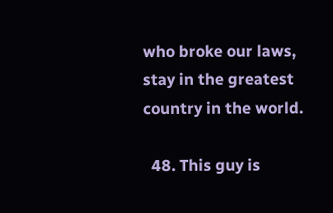who broke our laws, stay in the greatest country in the world.

  48. This guy is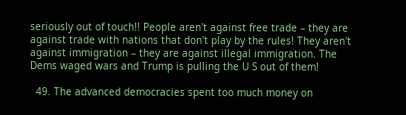seriously out of touch!! People aren't against free trade – they are against trade with nations that don't play by the rules! They aren't against immigration – they are against illegal immigration. The Dems waged wars and Trump is pulling the U S out of them!

  49. The advanced democracies spent too much money on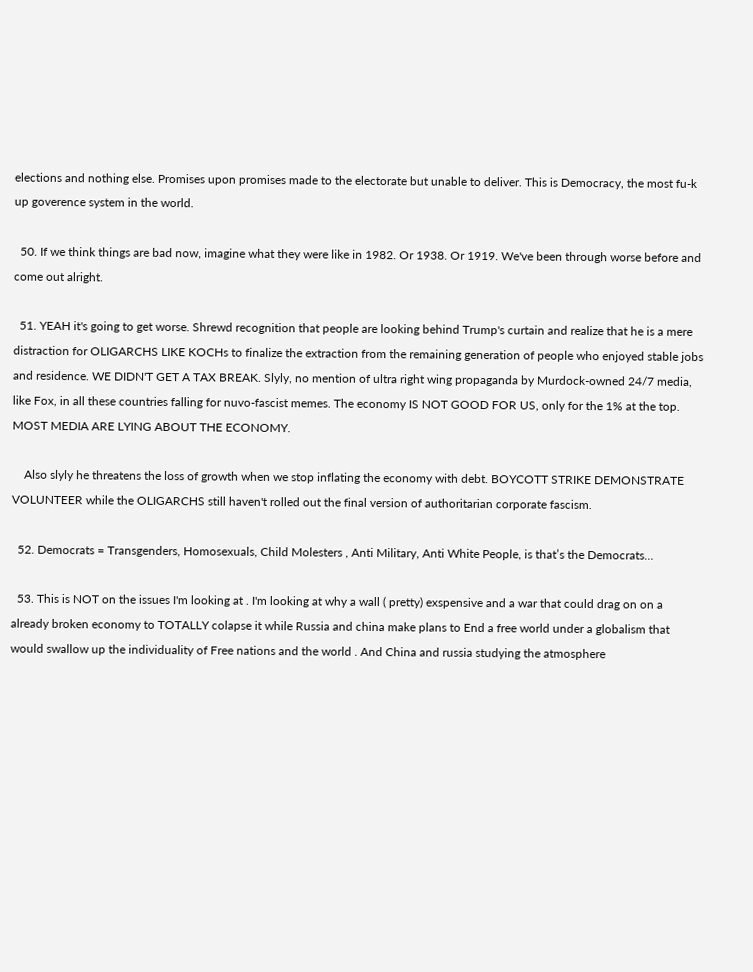elections and nothing else. Promises upon promises made to the electorate but unable to deliver. This is Democracy, the most fu-k up goverence system in the world.

  50. If we think things are bad now, imagine what they were like in 1982. Or 1938. Or 1919. We've been through worse before and come out alright.

  51. YEAH it's going to get worse. Shrewd recognition that people are looking behind Trump's curtain and realize that he is a mere distraction for OLIGARCHS LIKE KOCHs to finalize the extraction from the remaining generation of people who enjoyed stable jobs and residence. WE DIDN'T GET A TAX BREAK. Slyly, no mention of ultra right wing propaganda by Murdock-owned 24/7 media, like Fox, in all these countries falling for nuvo-fascist memes. The economy IS NOT GOOD FOR US, only for the 1% at the top. MOST MEDIA ARE LYING ABOUT THE ECONOMY.

    Also slyly he threatens the loss of growth when we stop inflating the economy with debt. BOYCOTT STRIKE DEMONSTRATE VOLUNTEER while the OLIGARCHS still haven't rolled out the final version of authoritarian corporate fascism.

  52. Democrats = Transgenders, Homosexuals, Child Molesters , Anti Military, Anti White People, is that’s the Democrats…

  53. This is NOT on the issues I'm looking at . I'm looking at why a wall ( pretty) exspensive and a war that could drag on on a already broken economy to TOTALLY colapse it while Russia and china make plans to End a free world under a globalism that would swallow up the individuality of Free nations and the world . And China and russia studying the atmosphere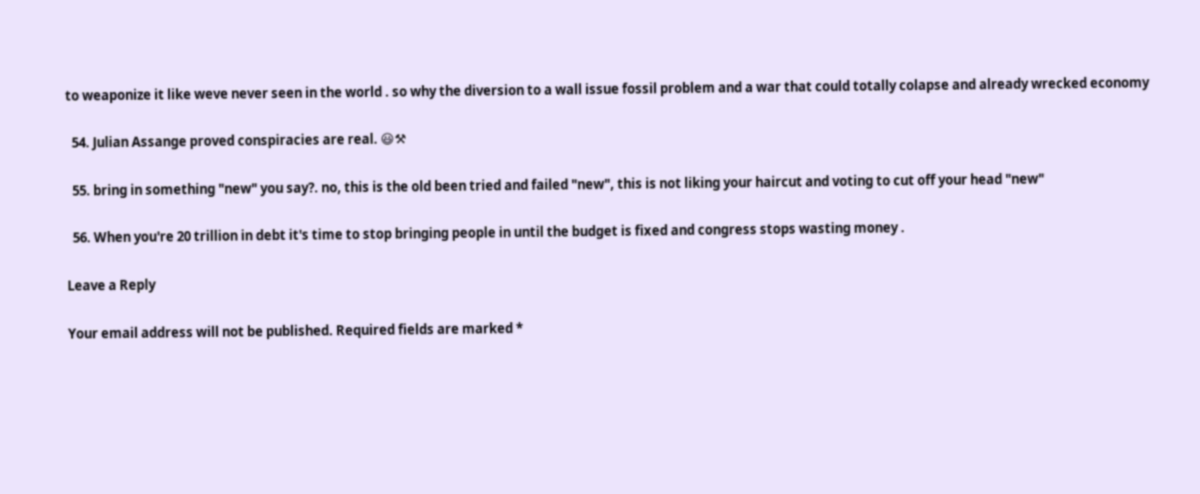to weaponize it like weve never seen in the world . so why the diversion to a wall issue fossil problem and a war that could totally colapse and already wrecked economy

  54. Julian Assange proved conspiracies are real. 😃⚒

  55. bring in something "new" you say?. no, this is the old been tried and failed "new", this is not liking your haircut and voting to cut off your head "new"

  56. When you're 20 trillion in debt it's time to stop bringing people in until the budget is fixed and congress stops wasting money .

Leave a Reply

Your email address will not be published. Required fields are marked *